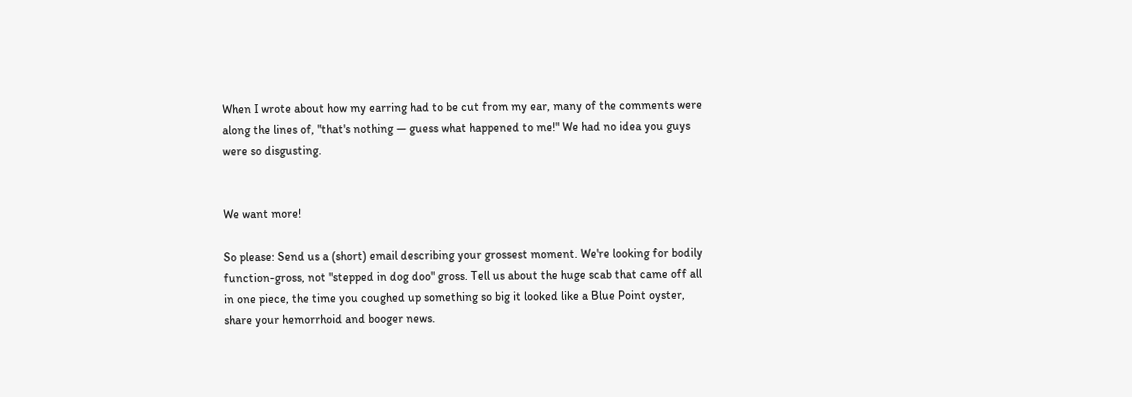When I wrote about how my earring had to be cut from my ear, many of the comments were along the lines of, "that's nothing — guess what happened to me!" We had no idea you guys were so disgusting.


We want more!

So please: Send us a (short) email describing your grossest moment. We're looking for bodily function-gross, not "stepped in dog doo" gross. Tell us about the huge scab that came off all in one piece, the time you coughed up something so big it looked like a Blue Point oyster, share your hemorrhoid and booger news.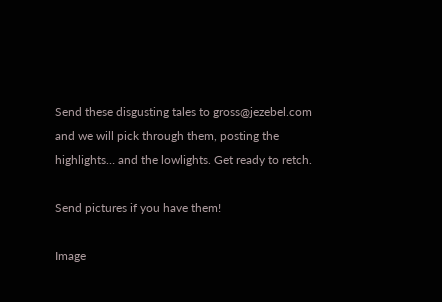Send these disgusting tales to gross@jezebel.com and we will pick through them, posting the highlights… and the lowlights. Get ready to retch.

Send pictures if you have them!

Image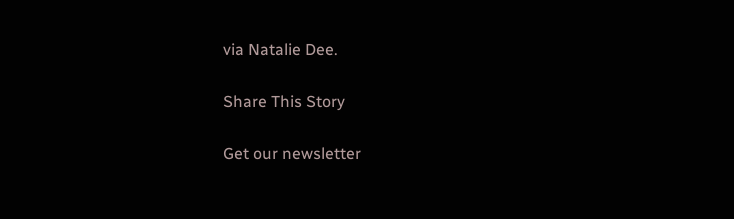via Natalie Dee.

Share This Story

Get our newsletter